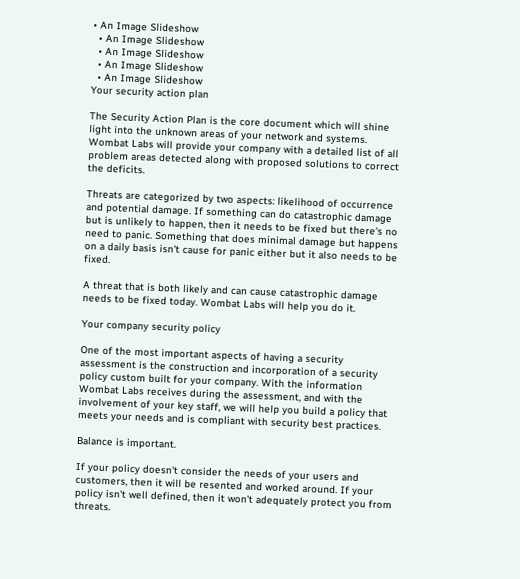• An Image Slideshow
  • An Image Slideshow
  • An Image Slideshow
  • An Image Slideshow
  • An Image Slideshow
Your security action plan

The Security Action Plan is the core document which will shine light into the unknown areas of your network and systems. Wombat Labs will provide your company with a detailed list of all problem areas detected along with proposed solutions to correct the deficits.

Threats are categorized by two aspects: likelihood of occurrence and potential damage. If something can do catastrophic damage but is unlikely to happen, then it needs to be fixed but there's no need to panic. Something that does minimal damage but happens on a daily basis isn't cause for panic either but it also needs to be fixed.

A threat that is both likely and can cause catastrophic damage needs to be fixed today. Wombat Labs will help you do it.

Your company security policy

One of the most important aspects of having a security assessment is the construction and incorporation of a security policy custom built for your company. With the information Wombat Labs receives during the assessment, and with the involvement of your key staff, we will help you build a policy that meets your needs and is compliant with security best practices.

Balance is important.

If your policy doesn't consider the needs of your users and customers, then it will be resented and worked around. If your policy isn't well defined, then it won't adequately protect you from threats.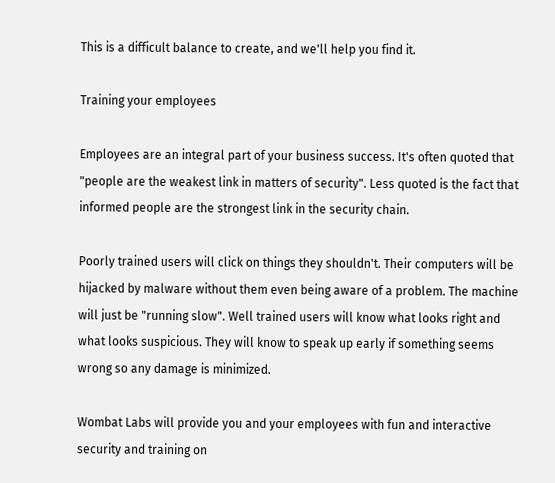This is a difficult balance to create, and we'll help you find it.

Training your employees

Employees are an integral part of your business success. It's often quoted that "people are the weakest link in matters of security". Less quoted is the fact that informed people are the strongest link in the security chain.

Poorly trained users will click on things they shouldn't. Their computers will be hijacked by malware without them even being aware of a problem. The machine will just be "running slow". Well trained users will know what looks right and what looks suspicious. They will know to speak up early if something seems wrong so any damage is minimized.

Wombat Labs will provide you and your employees with fun and interactive security and training on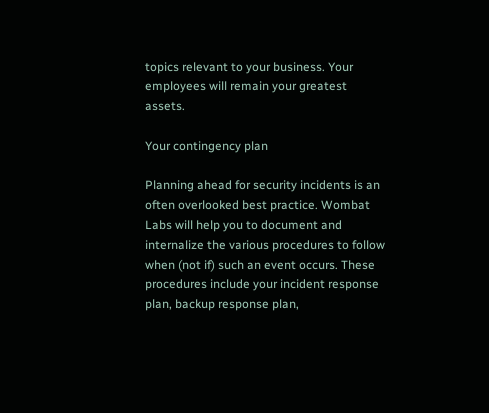topics relevant to your business. Your employees will remain your greatest assets.

Your contingency plan

Planning ahead for security incidents is an often overlooked best practice. Wombat Labs will help you to document and internalize the various procedures to follow when (not if) such an event occurs. These procedures include your incident response plan, backup response plan,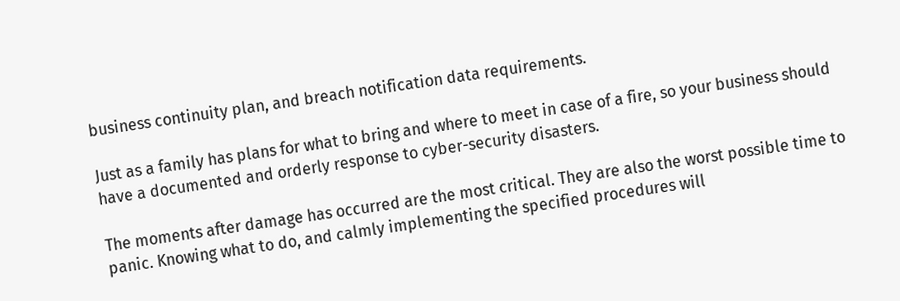business continuity plan, and breach notification data requirements.

Just as a family has plans for what to bring and where to meet in case of a fire, so your business should have a documented and orderly response to cyber-security disasters.

The moments after damage has occurred are the most critical. They are also the worst possible time to panic. Knowing what to do, and calmly implementing the specified procedures will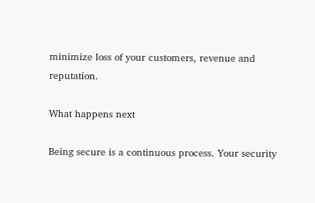minimize loss of your customers, revenue and reputation.

What happens next

Being secure is a continuous process. Your security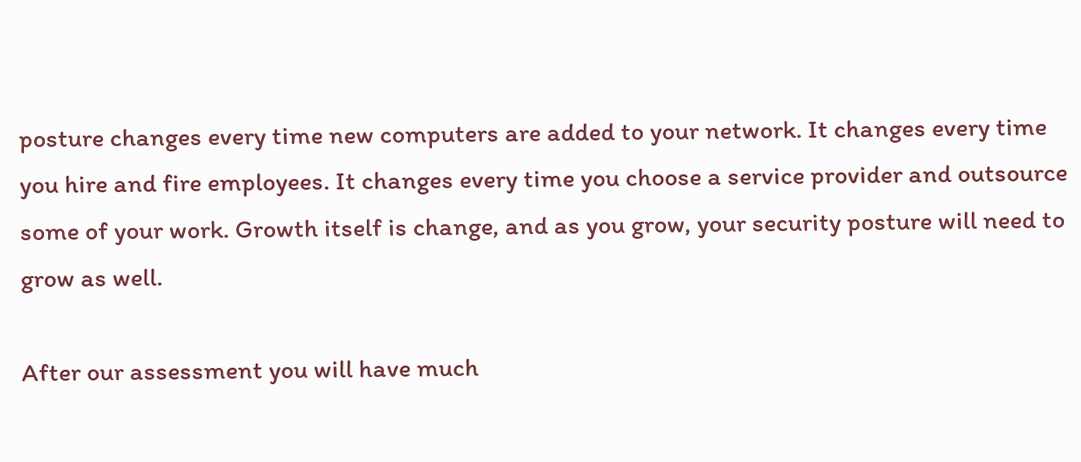posture changes every time new computers are added to your network. It changes every time you hire and fire employees. It changes every time you choose a service provider and outsource some of your work. Growth itself is change, and as you grow, your security posture will need to grow as well.

After our assessment you will have much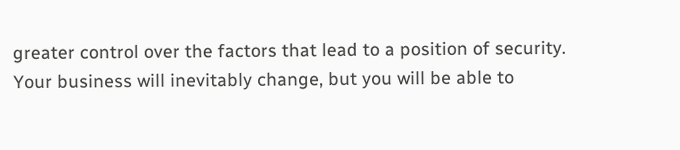greater control over the factors that lead to a position of security. Your business will inevitably change, but you will be able to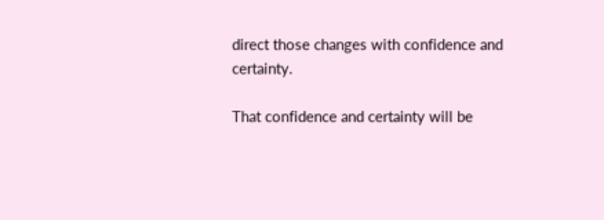direct those changes with confidence and certainty.

That confidence and certainty will be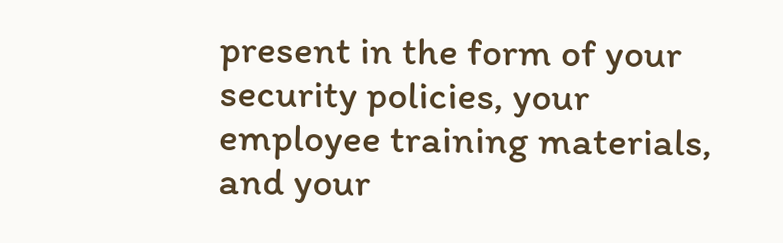present in the form of your security policies, your employee training materials, and your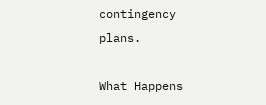contingency plans.

What Happens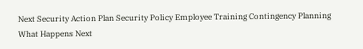Next Security Action Plan Security Policy Employee Training Contingency Planning
What Happens Next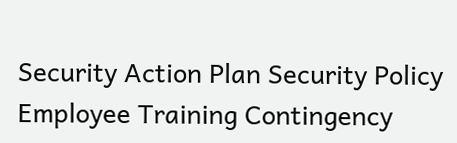Security Action Plan Security Policy Employee Training Contingency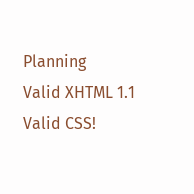Planning
Valid XHTML 1.1
Valid CSS!